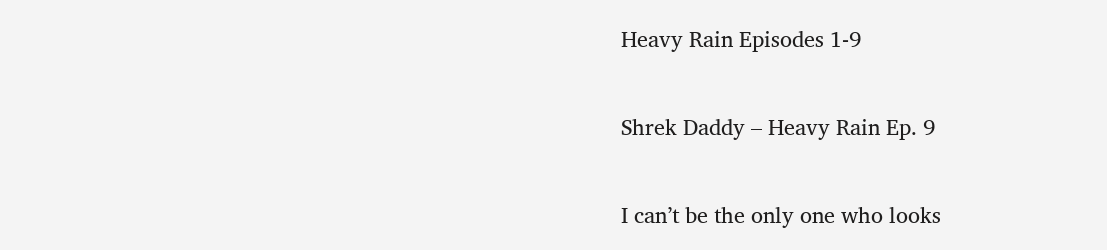Heavy Rain Episodes 1-9

Shrek Daddy – Heavy Rain Ep. 9

I can’t be the only one who looks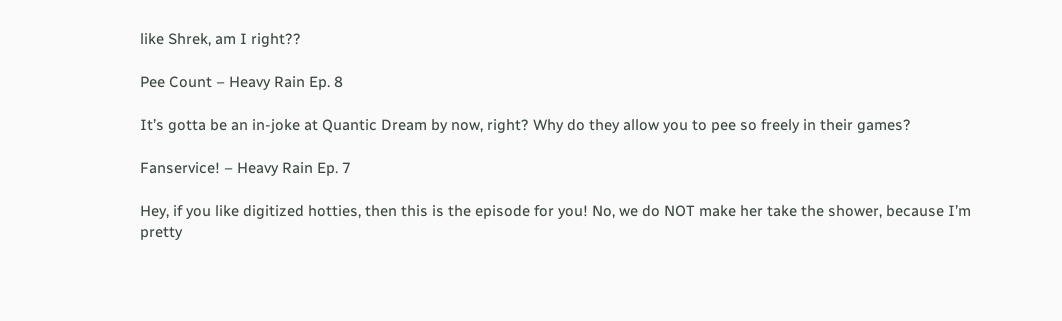like Shrek, am I right??

Pee Count – Heavy Rain Ep. 8

It’s gotta be an in-joke at Quantic Dream by now, right? Why do they allow you to pee so freely in their games?

Fanservice! – Heavy Rain Ep. 7

Hey, if you like digitized hotties, then this is the episode for you! No, we do NOT make her take the shower, because I’m pretty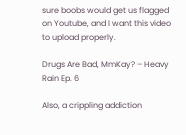sure boobs would get us flagged on Youtube, and I want this video to upload properly.

Drugs Are Bad, MmKay? – Heavy Rain Ep. 6

Also, a crippling addiction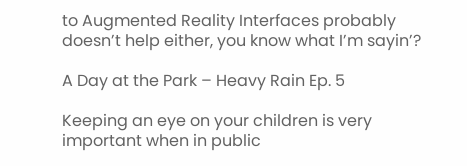to Augmented Reality Interfaces probably doesn’t help either, you know what I’m sayin’?

A Day at the Park – Heavy Rain Ep. 5

Keeping an eye on your children is very important when in public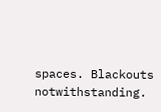spaces. Blackouts notwithstanding.